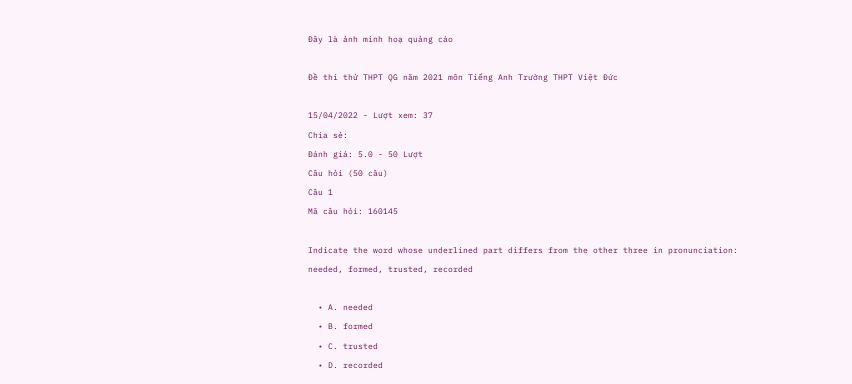Đây là ảnh minh hoạ quảng cáo

Đề thi thử THPT QG năm 2021 môn Tiếng Anh Trường THPT Việt Đức

15/04/2022 - Lượt xem: 37
Chia sẻ:
Đánh giá: 5.0 - 50 Lượt
Câu hỏi (50 câu)
Câu 1
Mã câu hỏi: 160145

Indicate the word whose underlined part differs from the other three in pronunciation: needed, formed, trusted, recorded

  • A. needed
  • B. formed
  • C. trusted
  • D. recorded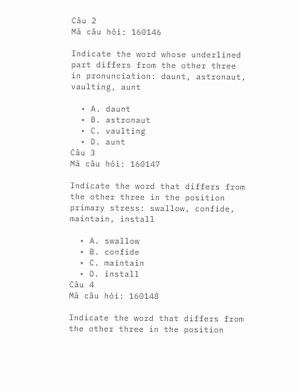Câu 2
Mã câu hỏi: 160146

Indicate the word whose underlined part differs from the other three in pronunciation: daunt, astronaut, vaulting, aunt

  • A. daunt
  • B. astronaut
  • C. vaulting
  • D. aunt
Câu 3
Mã câu hỏi: 160147

Indicate the word that differs from the other three in the position primary stress: swallow, confide, maintain, install

  • A. swallow
  • B. confide
  • C. maintain
  • D. install
Câu 4
Mã câu hỏi: 160148

Indicate the word that differs from the other three in the position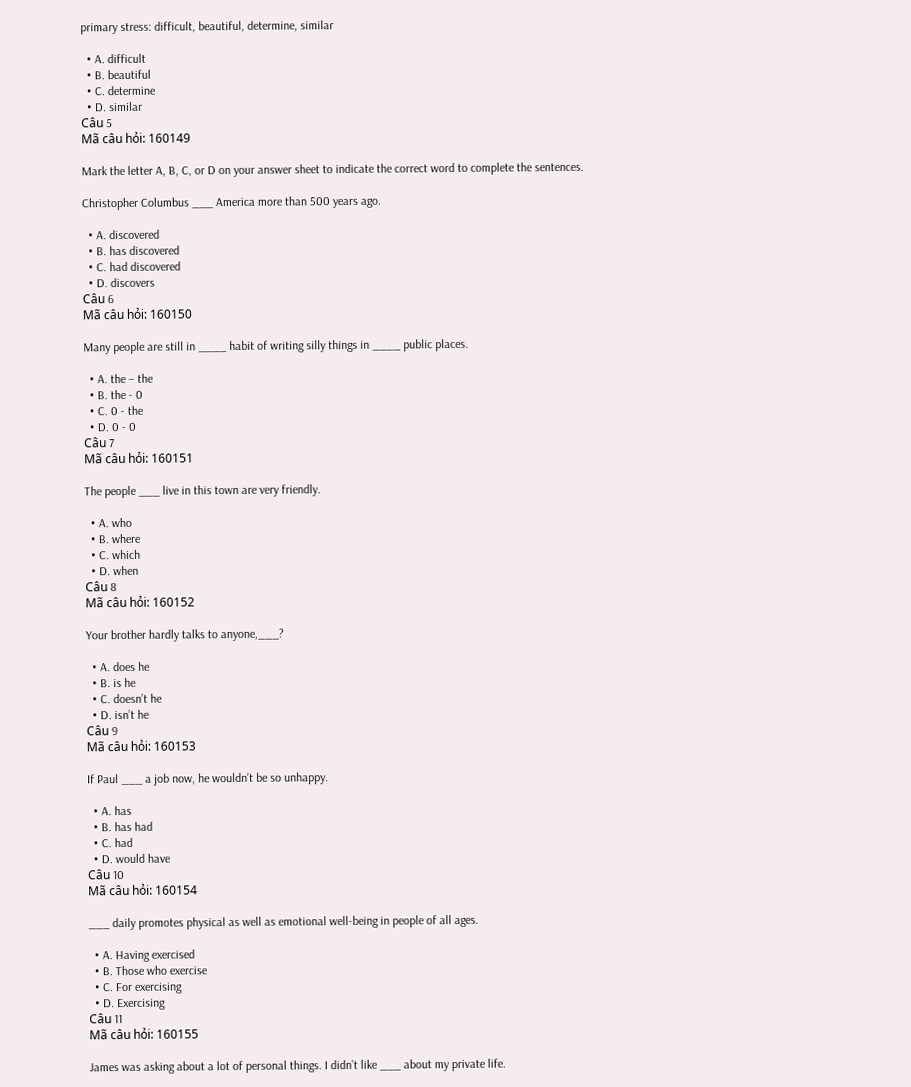primary stress: difficult, beautiful, determine, similar

  • A. difficult
  • B. beautiful
  • C. determine
  • D. similar
Câu 5
Mã câu hỏi: 160149

Mark the letter A, B, C, or D on your answer sheet to indicate the correct word to complete the sentences.

Christopher Columbus ___ America more than 500 years ago.

  • A. discovered
  • B. has discovered
  • C. had discovered
  • D. discovers
Câu 6
Mã câu hỏi: 160150

Many people are still in ____ habit of writing silly things in ____ public places.

  • A. the – the
  • B. the - 0
  • C. 0 - the
  • D. 0 - 0
Câu 7
Mã câu hỏi: 160151

The people ___ live in this town are very friendly.

  • A. who
  • B. where
  • C. which
  • D. when
Câu 8
Mã câu hỏi: 160152

Your brother hardly talks to anyone,___?

  • A. does he
  • B. is he
  • C. doesn’t he
  • D. isn’t he
Câu 9
Mã câu hỏi: 160153

If Paul ___ a job now, he wouldn’t be so unhappy.

  • A. has
  • B. has had
  • C. had
  • D. would have
Câu 10
Mã câu hỏi: 160154

___ daily promotes physical as well as emotional well-being in people of all ages.

  • A. Having exercised
  • B. Those who exercise
  • C. For exercising
  • D. Exercising
Câu 11
Mã câu hỏi: 160155

James was asking about a lot of personal things. I didn’t like ___ about my private life.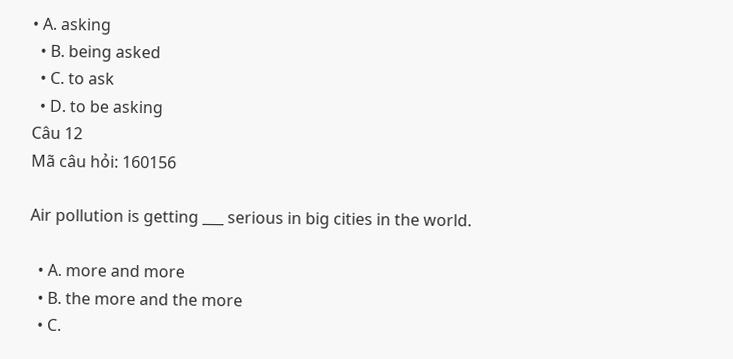• A. asking
  • B. being asked
  • C. to ask
  • D. to be asking
Câu 12
Mã câu hỏi: 160156

Air pollution is getting ___ serious in big cities in the world.

  • A. more and more
  • B. the more and the more
  • C.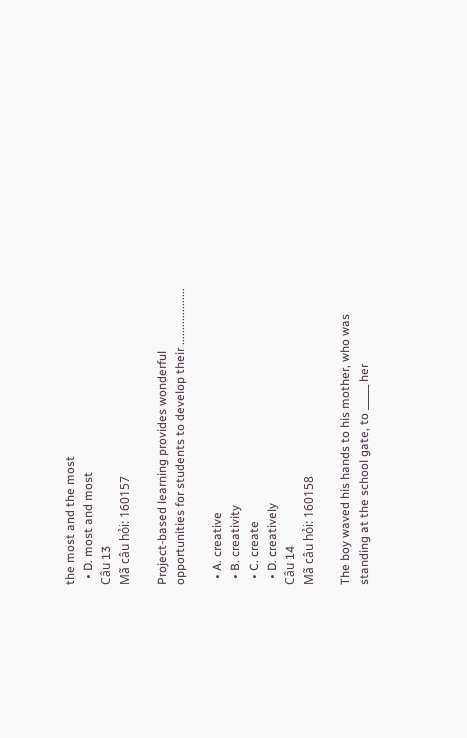the most and the most
  • D. most and most
Câu 13
Mã câu hỏi: 160157

Project-based learning provides wonderful opportunities for students to develop their ...................

  • A. creative
  • B. creativity
  • C. create
  • D. creatively
Câu 14
Mã câu hỏi: 160158

The boy waved his hands to his mother, who was standing at the school gate, to _____ her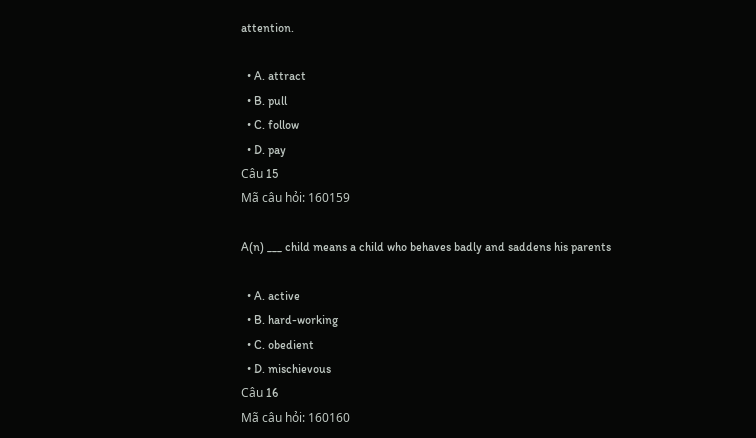attention.

  • A. attract
  • B. pull
  • C. follow
  • D. pay
Câu 15
Mã câu hỏi: 160159

A(n) ___ child means a child who behaves badly and saddens his parents

  • A. active
  • B. hard-working
  • C. obedient
  • D. mischievous
Câu 16
Mã câu hỏi: 160160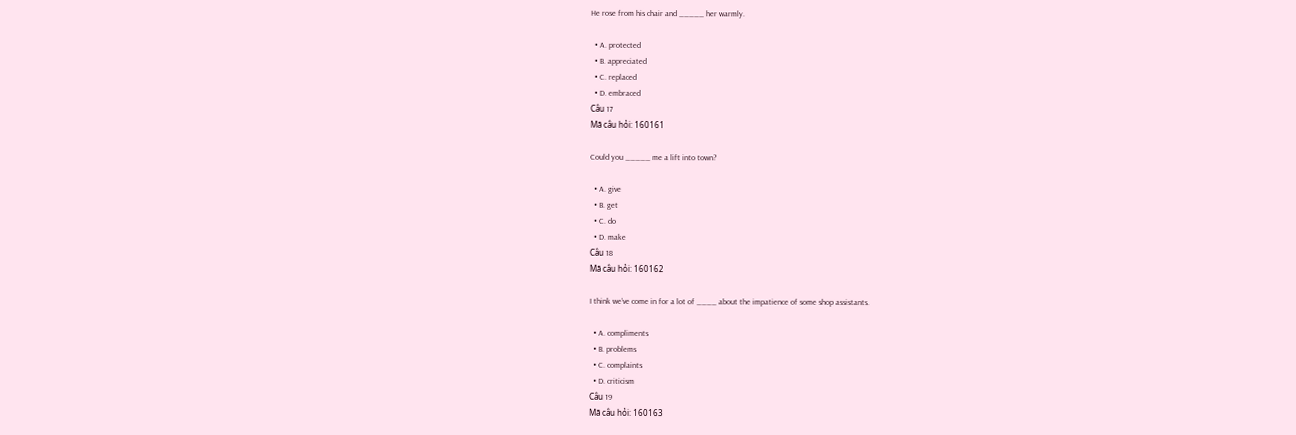He rose from his chair and _____ her warmly.

  • A. protected
  • B. appreciated
  • C. replaced
  • D. embraced
Câu 17
Mã câu hỏi: 160161

Could you _____ me a lift into town?

  • A. give
  • B. get
  • C. do
  • D. make
Câu 18
Mã câu hỏi: 160162

I think we’ve come in for a lot of ____ about the impatience of some shop assistants.

  • A. compliments
  • B. problems
  • C. complaints
  • D. criticism
Câu 19
Mã câu hỏi: 160163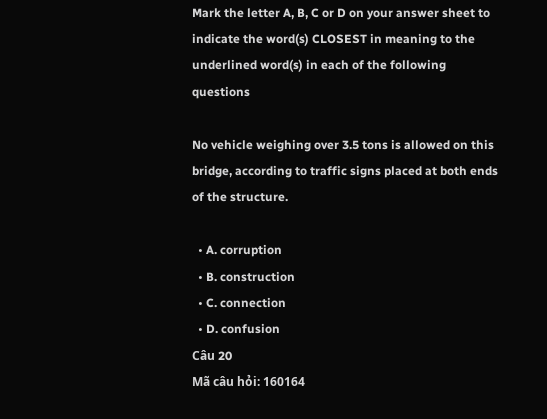Mark the letter A, B, C or D on your answer sheet to indicate the word(s) CLOSEST in meaning to the underlined word(s) in each of the following questions

No vehicle weighing over 3.5 tons is allowed on this bridge, according to traffic signs placed at both ends of the structure.

  • A. corruption
  • B. construction
  • C. connection
  • D. confusion
Câu 20
Mã câu hỏi: 160164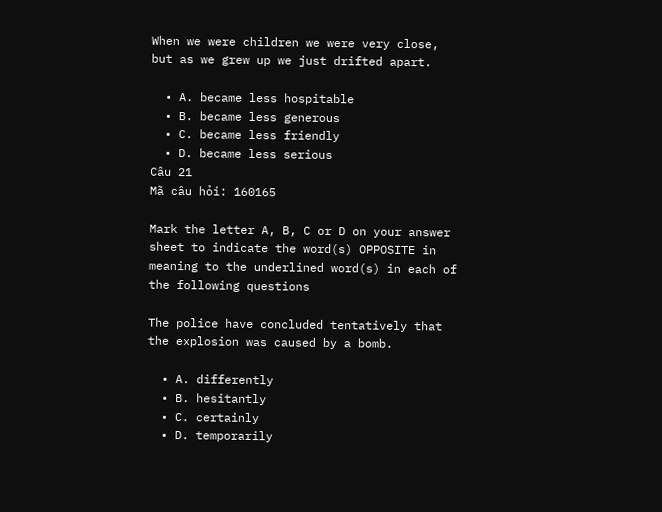When we were children we were very close, but as we grew up we just drifted apart.

  • A. became less hospitable
  • B. became less generous
  • C. became less friendly
  • D. became less serious
Câu 21
Mã câu hỏi: 160165

Mark the letter A, B, C or D on your answer sheet to indicate the word(s) OPPOSITE in meaning to the underlined word(s) in each of the following questions

The police have concluded tentatively that the explosion was caused by a bomb.

  • A. differently
  • B. hesitantly
  • C. certainly
  • D. temporarily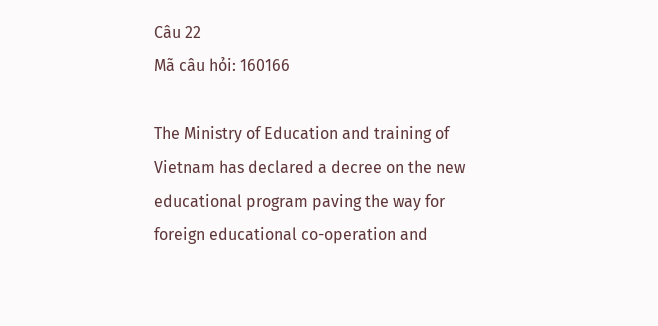Câu 22
Mã câu hỏi: 160166

The Ministry of Education and training of Vietnam has declared a decree on the new educational program paving the way for foreign educational co-operation and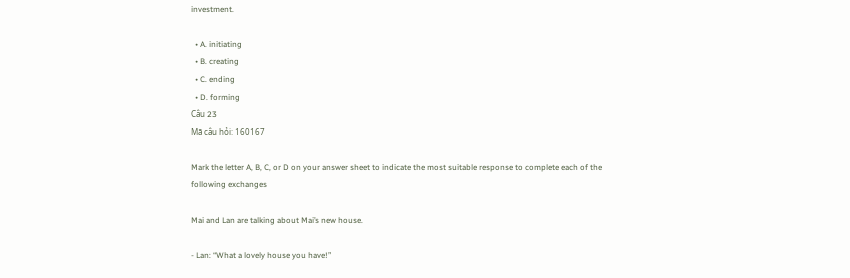investment.

  • A. initiating
  • B. creating
  • C. ending
  • D. forming
Câu 23
Mã câu hỏi: 160167

Mark the letter A, B, C, or D on your answer sheet to indicate the most suitable response to complete each of the following exchanges

Mai and Lan are talking about Mai’s new house.

- Lan: “What a lovely house you have!”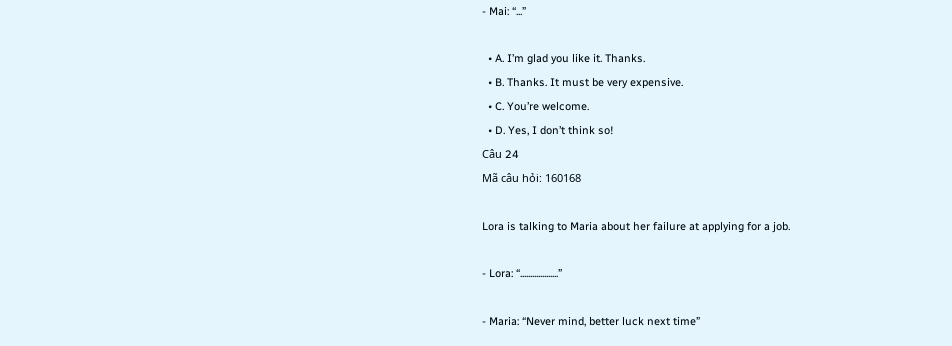- Mai: “...”

  • A. I’m glad you like it. Thanks.
  • B. Thanks. It must be very expensive.
  • C. You’re welcome.
  • D. Yes, I don’t think so!
Câu 24
Mã câu hỏi: 160168

Lora is talking to Maria about her failure at applying for a job.

- Lora: “...................”

- Maria: “Never mind, better luck next time”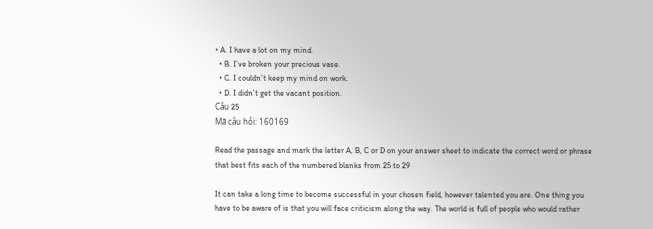• A. I have a lot on my mind.
  • B. I’ve broken your precious vase.
  • C. I couldn’t keep my mind on work.
  • D. I didn’t get the vacant position.
Câu 25
Mã câu hỏi: 160169

Read the passage and mark the letter A, B, C or D on your answer sheet to indicate the correct word or phrase that best fits each of the numbered blanks from 25 to 29

It can take a long time to become successful in your chosen field, however talented you are. One thing you have to be aware of is that you will face criticism along the way. The world is full of people who would rather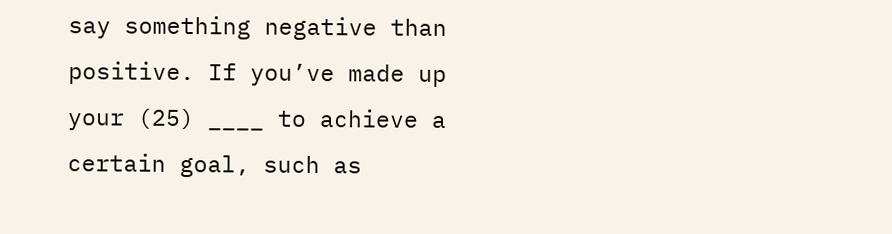say something negative than positive. If you’ve made up your (25) ____ to achieve a certain goal, such as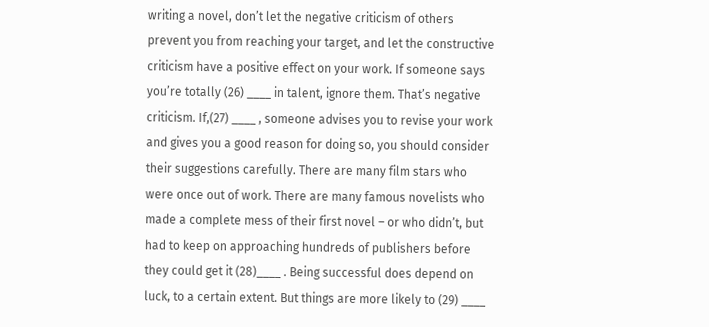writing a novel, don’t let the negative criticism of others prevent you from reaching your target, and let the constructive criticism have a positive effect on your work. If someone says you’re totally (26) ____ in talent, ignore them. That’s negative criticism. If,(27) ____ , someone advises you to revise your work and gives you a good reason for doing so, you should consider their suggestions carefully. There are many film stars who were once out of work. There are many famous novelists who made a complete mess of their first novel – or who didn’t, but had to keep on approaching hundreds of publishers before they could get it (28)____ . Being successful does depend on luck, to a certain extent. But things are more likely to (29) ____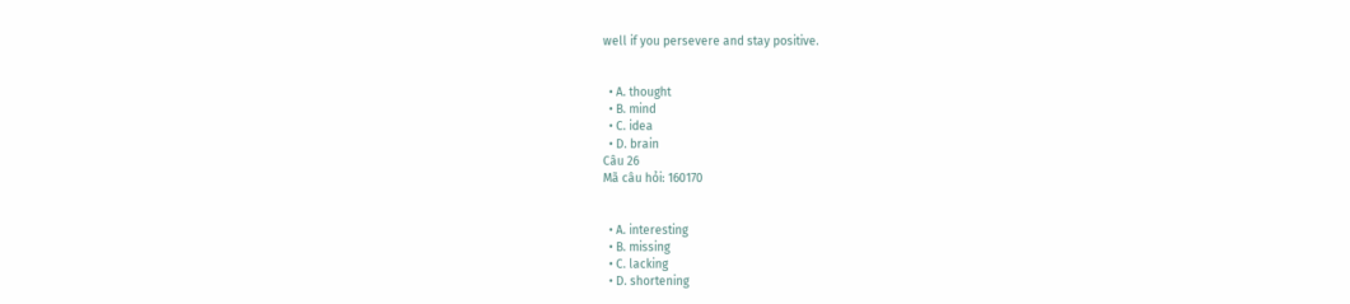well if you persevere and stay positive.


  • A. thought
  • B. mind
  • C. idea
  • D. brain
Câu 26
Mã câu hỏi: 160170


  • A. interesting
  • B. missing
  • C. lacking
  • D. shortening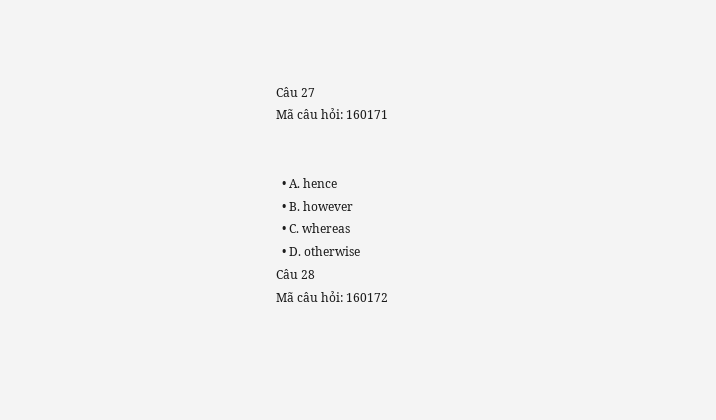Câu 27
Mã câu hỏi: 160171


  • A. hence
  • B. however
  • C. whereas
  • D. otherwise
Câu 28
Mã câu hỏi: 160172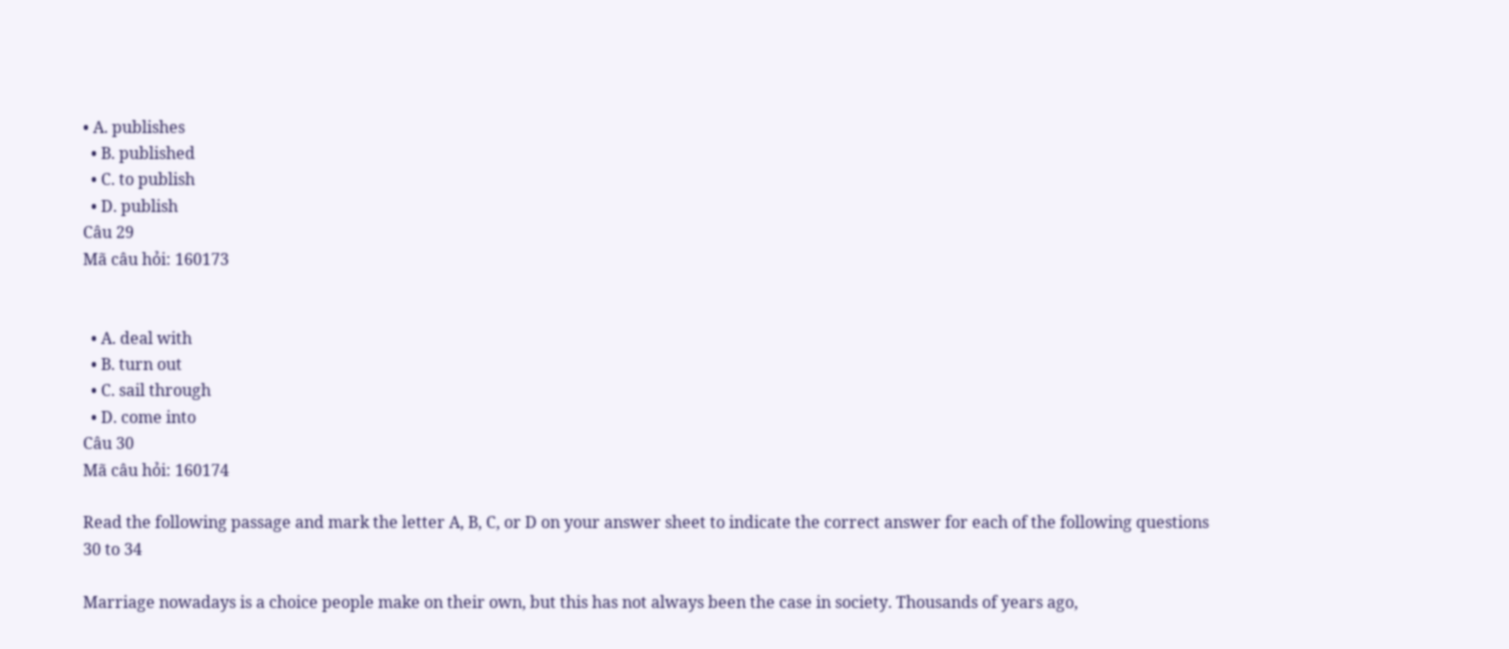• A. publishes
  • B. published
  • C. to publish
  • D. publish
Câu 29
Mã câu hỏi: 160173


  • A. deal with
  • B. turn out
  • C. sail through
  • D. come into
Câu 30
Mã câu hỏi: 160174

Read the following passage and mark the letter A, B, C, or D on your answer sheet to indicate the correct answer for each of the following questions 30 to 34

Marriage nowadays is a choice people make on their own, but this has not always been the case in society. Thousands of years ago,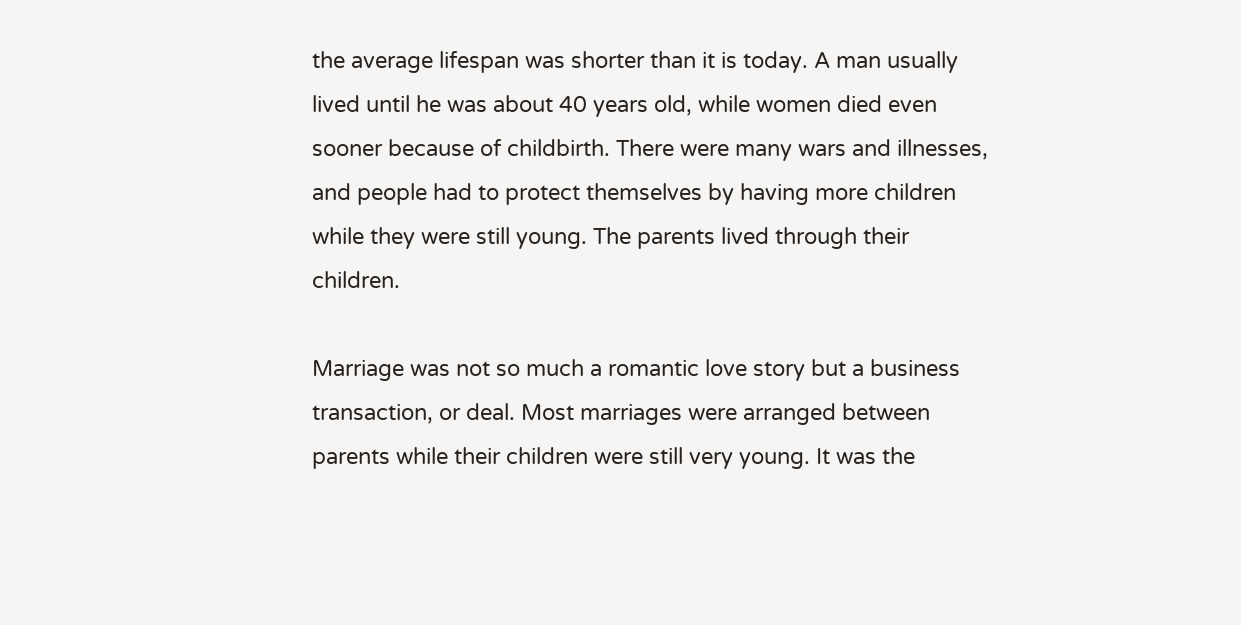the average lifespan was shorter than it is today. A man usually lived until he was about 40 years old, while women died even sooner because of childbirth. There were many wars and illnesses, and people had to protect themselves by having more children while they were still young. The parents lived through their children.

Marriage was not so much a romantic love story but a business transaction, or deal. Most marriages were arranged between parents while their children were still very young. It was the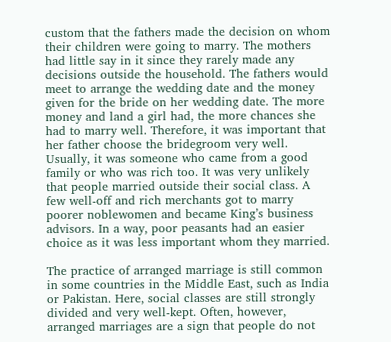custom that the fathers made the decision on whom their children were going to marry. The mothers had little say in it since they rarely made any decisions outside the household. The fathers would meet to arrange the wedding date and the money given for the bride on her wedding date. The more money and land a girl had, the more chances she had to marry well. Therefore, it was important that her father choose the bridegroom very well. Usually, it was someone who came from a good family or who was rich too. It was very unlikely that people married outside their social class. A few well-off and rich merchants got to marry poorer noblewomen and became King’s business advisors. In a way, poor peasants had an easier choice as it was less important whom they married.

The practice of arranged marriage is still common in some countries in the Middle East, such as India or Pakistan. Here, social classes are still strongly divided and very well-kept. Often, however, arranged marriages are a sign that people do not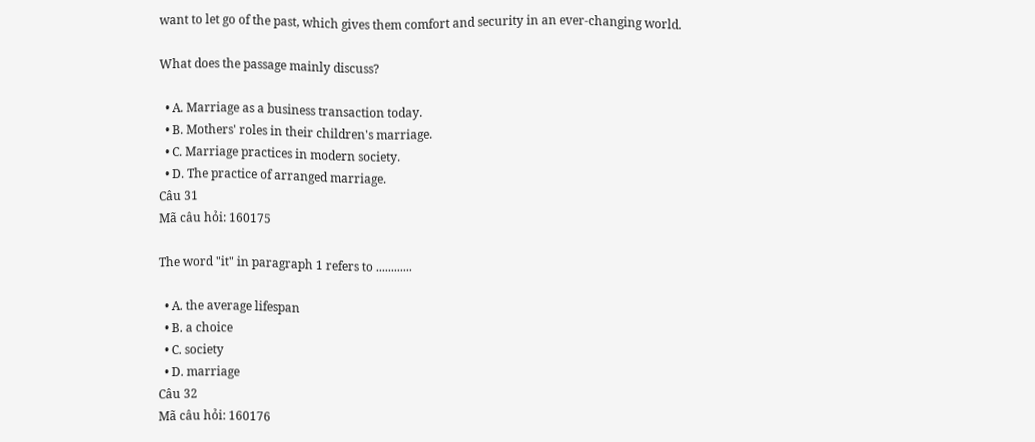want to let go of the past, which gives them comfort and security in an ever-changing world.

What does the passage mainly discuss?

  • A. Marriage as a business transaction today.
  • B. Mothers' roles in their children's marriage.
  • C. Marriage practices in modern society.
  • D. The practice of arranged marriage.
Câu 31
Mã câu hỏi: 160175

The word "it" in paragraph 1 refers to ............

  • A. the average lifespan
  • B. a choice
  • C. society
  • D. marriage
Câu 32
Mã câu hỏi: 160176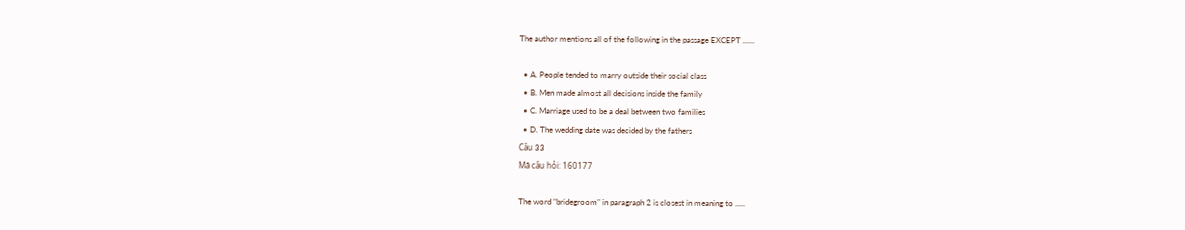The author mentions all of the following in the passage EXCEPT ......

  • A. People tended to marry outside their social class
  • B. Men made almost all decisions inside the family
  • C. Marriage used to be a deal between two families
  • D. The wedding date was decided by the fathers
Câu 33
Mã câu hỏi: 160177

The word "bridegroom" in paragraph 2 is closest in meaning to .....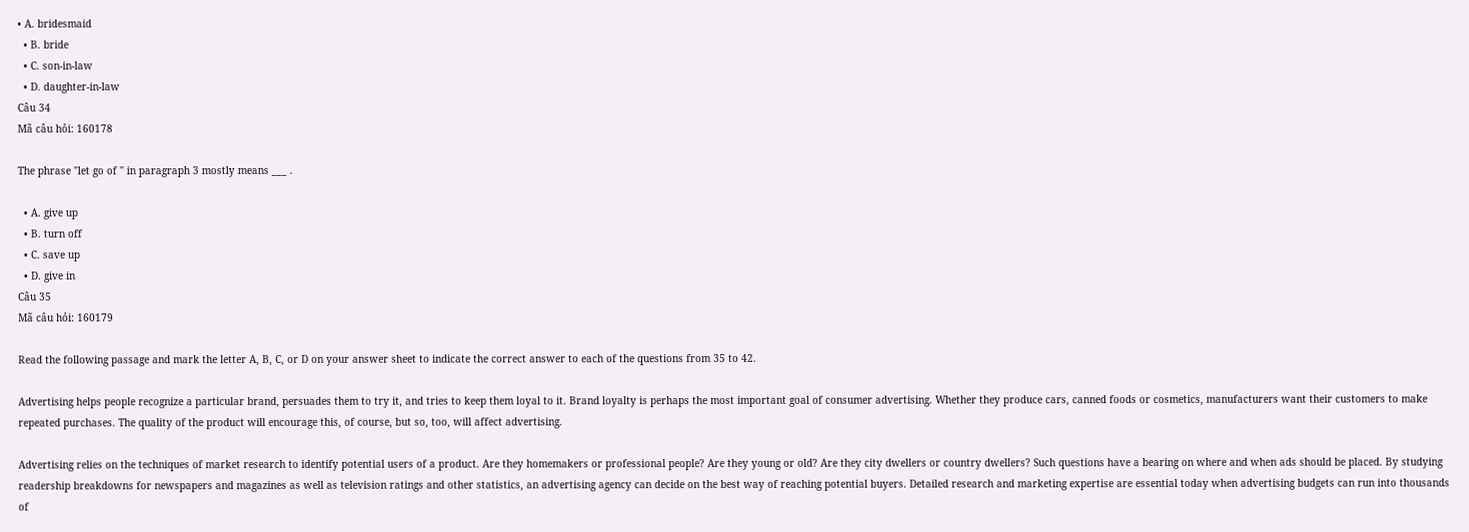• A. bridesmaid
  • B. bride
  • C. son-in-law
  • D. daughter-in-law
Câu 34
Mã câu hỏi: 160178

The phrase "let go of " in paragraph 3 mostly means ___ .

  • A. give up
  • B. turn off
  • C. save up
  • D. give in
Câu 35
Mã câu hỏi: 160179

Read the following passage and mark the letter A, B, C, or D on your answer sheet to indicate the correct answer to each of the questions from 35 to 42.

Advertising helps people recognize a particular brand, persuades them to try it, and tries to keep them loyal to it. Brand loyalty is perhaps the most important goal of consumer advertising. Whether they produce cars, canned foods or cosmetics, manufacturers want their customers to make repeated purchases. The quality of the product will encourage this, of course, but so, too, will affect advertising.

Advertising relies on the techniques of market research to identify potential users of a product. Are they homemakers or professional people? Are they young or old? Are they city dwellers or country dwellers? Such questions have a bearing on where and when ads should be placed. By studying readership breakdowns for newspapers and magazines as well as television ratings and other statistics, an advertising agency can decide on the best way of reaching potential buyers. Detailed research and marketing expertise are essential today when advertising budgets can run into thousands of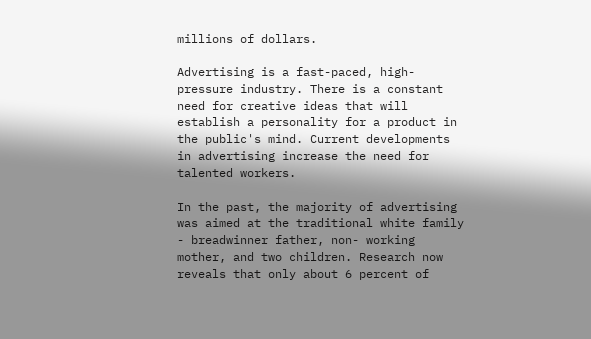millions of dollars.

Advertising is a fast-paced, high-pressure industry. There is a constant need for creative ideas that will establish a personality for a product in the public's mind. Current developments in advertising increase the need for talented workers.

In the past, the majority of advertising was aimed at the traditional white family - breadwinner father, non- working mother, and two children. Research now reveals that only about 6 percent of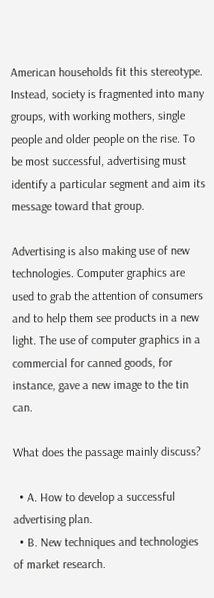American households fit this stereotype. Instead, society is fragmented into many groups, with working mothers, single people and older people on the rise. To be most successful, advertising must identify a particular segment and aim its message toward that group.

Advertising is also making use of new technologies. Computer graphics are used to grab the attention of consumers and to help them see products in a new light. The use of computer graphics in a commercial for canned goods, for instance, gave a new image to the tin can.

What does the passage mainly discuss?

  • A. How to develop a successful advertising plan.
  • B. New techniques and technologies of market research.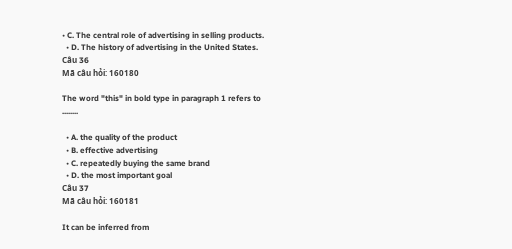• C. The central role of advertising in selling products.
  • D. The history of advertising in the United States.
Câu 36
Mã câu hỏi: 160180

The word "this" in bold type in paragraph 1 refers to ........

  • A. the quality of the product
  • B. effective advertising
  • C. repeatedly buying the same brand
  • D. the most important goal
Câu 37
Mã câu hỏi: 160181

It can be inferred from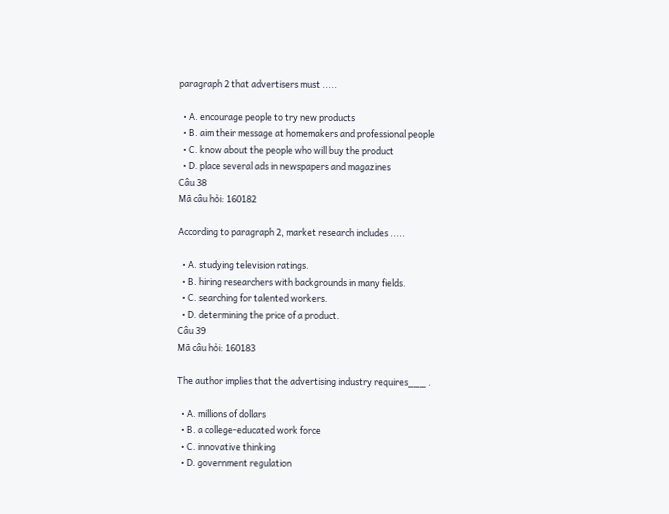paragraph 2 that advertisers must .....

  • A. encourage people to try new products
  • B. aim their message at homemakers and professional people
  • C. know about the people who will buy the product
  • D. place several ads in newspapers and magazines
Câu 38
Mã câu hỏi: 160182

According to paragraph 2, market research includes .....

  • A. studying television ratings.
  • B. hiring researchers with backgrounds in many fields.
  • C. searching for talented workers.
  • D. determining the price of a product.
Câu 39
Mã câu hỏi: 160183

The author implies that the advertising industry requires___ .

  • A. millions of dollars
  • B. a college-educated work force
  • C. innovative thinking
  • D. government regulation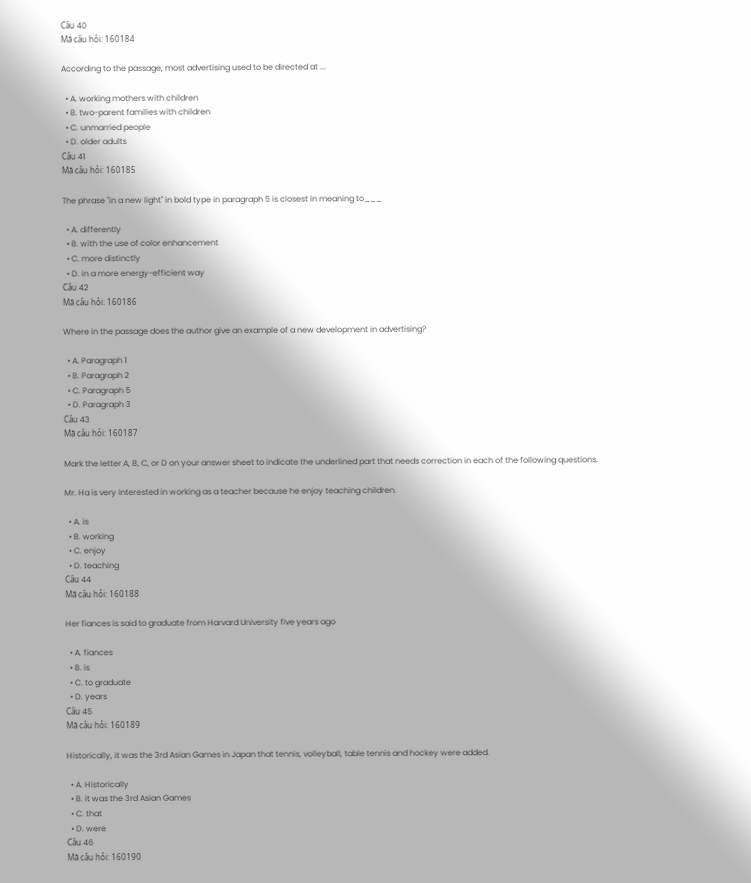Câu 40
Mã câu hỏi: 160184

According to the passage, most advertising used to be directed at ...

  • A. working mothers with children
  • B. two-parent families with children
  • C. unmarried people
  • D. older adults
Câu 41
Mã câu hỏi: 160185

The phrase "in a new light" in bold type in paragraph 5 is closest in meaning to___

  • A. differently
  • B. with the use of color enhancement
  • C. more distinctly
  • D. in a more energy-efficient way
Câu 42
Mã câu hỏi: 160186

Where in the passage does the author give an example of a new development in advertising?

  • A. Paragraph 1
  • B. Paragraph 2
  • C. Paragraph 5
  • D. Paragraph 3
Câu 43
Mã câu hỏi: 160187

Mark the letter A, B, C, or D on your answer sheet to indicate the underlined part that needs correction in each of the following questions.

Mr. Ha is very interested in working as a teacher because he enjoy teaching children.

  • A. is
  • B. working
  • C. enjoy
  • D. teaching
Câu 44
Mã câu hỏi: 160188

Her fiances is said to graduate from Harvard University five years ago

  • A. fiances
  • B. is
  • C. to graduate
  • D. years
Câu 45
Mã câu hỏi: 160189

Historically, it was the 3rd Asian Games in Japan that tennis, volleyball, table tennis and hockey were added.

  • A. Historically
  • B. it was the 3rd Asian Games
  • C. that
  • D. were
Câu 46
Mã câu hỏi: 160190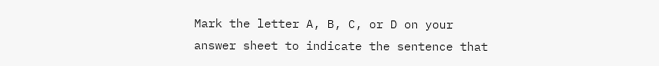Mark the letter A, B, C, or D on your answer sheet to indicate the sentence that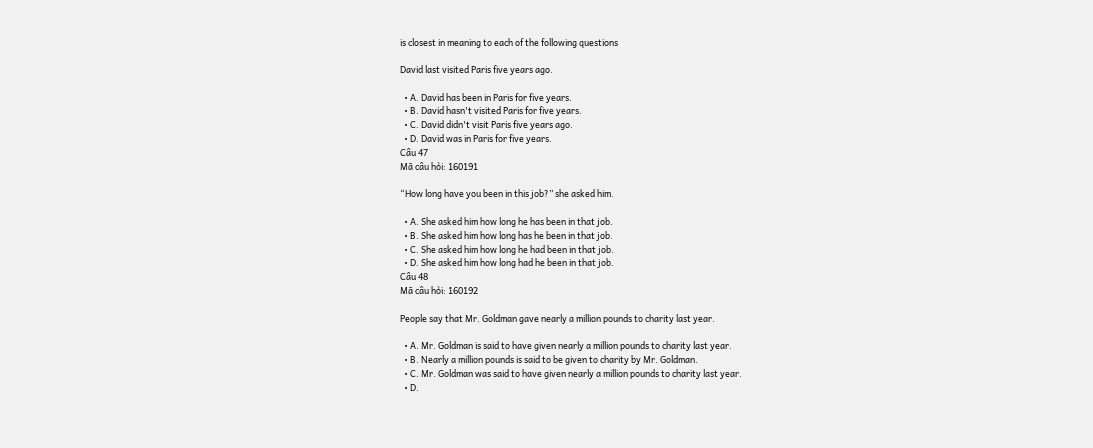is closest in meaning to each of the following questions

David last visited Paris five years ago.

  • A. David has been in Paris for five years.
  • B. David hasn't visited Paris for five years.
  • C. David didn't visit Paris five years ago.
  • D. David was in Paris for five years.
Câu 47
Mã câu hỏi: 160191

“How long have you been in this job?” she asked him.

  • A. She asked him how long he has been in that job.
  • B. She asked him how long has he been in that job.
  • C. She asked him how long he had been in that job.
  • D. She asked him how long had he been in that job.
Câu 48
Mã câu hỏi: 160192

People say that Mr. Goldman gave nearly a million pounds to charity last year.

  • A. Mr. Goldman is said to have given nearly a million pounds to charity last year.
  • B. Nearly a million pounds is said to be given to charity by Mr. Goldman.
  • C. Mr. Goldman was said to have given nearly a million pounds to charity last year.
  • D.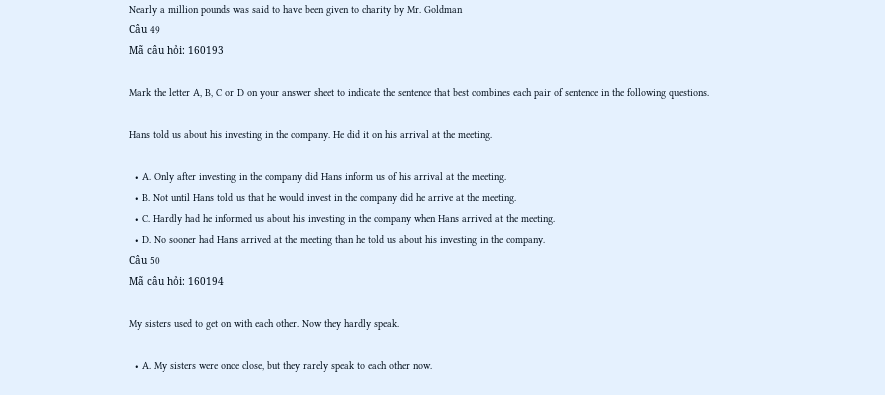Nearly a million pounds was said to have been given to charity by Mr. Goldman
Câu 49
Mã câu hỏi: 160193

Mark the letter A, B, C or D on your answer sheet to indicate the sentence that best combines each pair of sentence in the following questions.

Hans told us about his investing in the company. He did it on his arrival at the meeting.

  • A. Only after investing in the company did Hans inform us of his arrival at the meeting.
  • B. Not until Hans told us that he would invest in the company did he arrive at the meeting.
  • C. Hardly had he informed us about his investing in the company when Hans arrived at the meeting.
  • D. No sooner had Hans arrived at the meeting than he told us about his investing in the company.
Câu 50
Mã câu hỏi: 160194

My sisters used to get on with each other. Now they hardly speak.

  • A. My sisters were once close, but they rarely speak to each other now.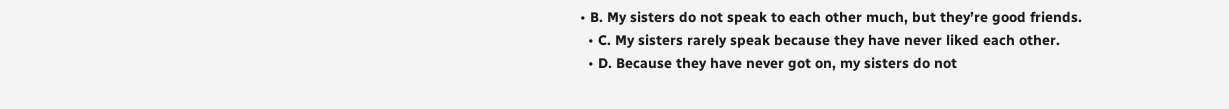• B. My sisters do not speak to each other much, but they’re good friends.
  • C. My sisters rarely speak because they have never liked each other.
  • D. Because they have never got on, my sisters do not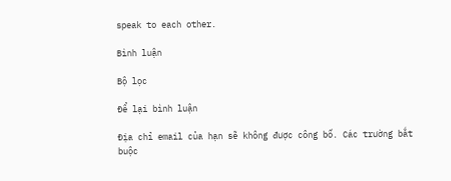speak to each other.

Bình luận

Bộ lọc

Để lại bình luận

Địa chỉ email của hạn sẽ không được công bố. Các trường bắt buộc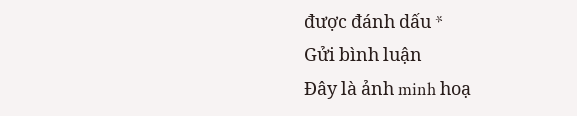được đánh dấu *
Gửi bình luận
Đây là ảnh minh hoạ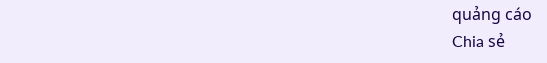quảng cáo
Chia sẻ